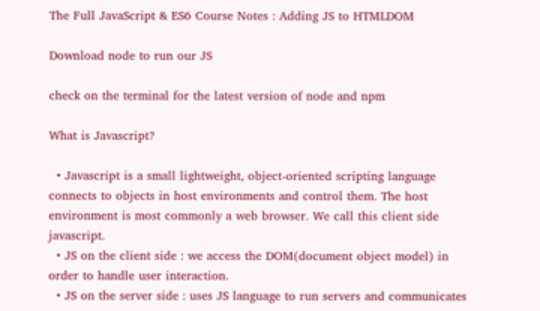The Full JavaScript & ES6 Course Notes : Adding JS to HTMLDOM

Download node to run our JS

check on the terminal for the latest version of node and npm

What is Javascript?

  • Javascript is a small lightweight, object-oriented scripting language connects to objects in host environments and control them. The host environment is most commonly a web browser. We call this client side javascript.
  • JS on the client side : we access the DOM(document object model) in order to handle user interaction.
  • JS on the server side : uses JS language to run servers and communicates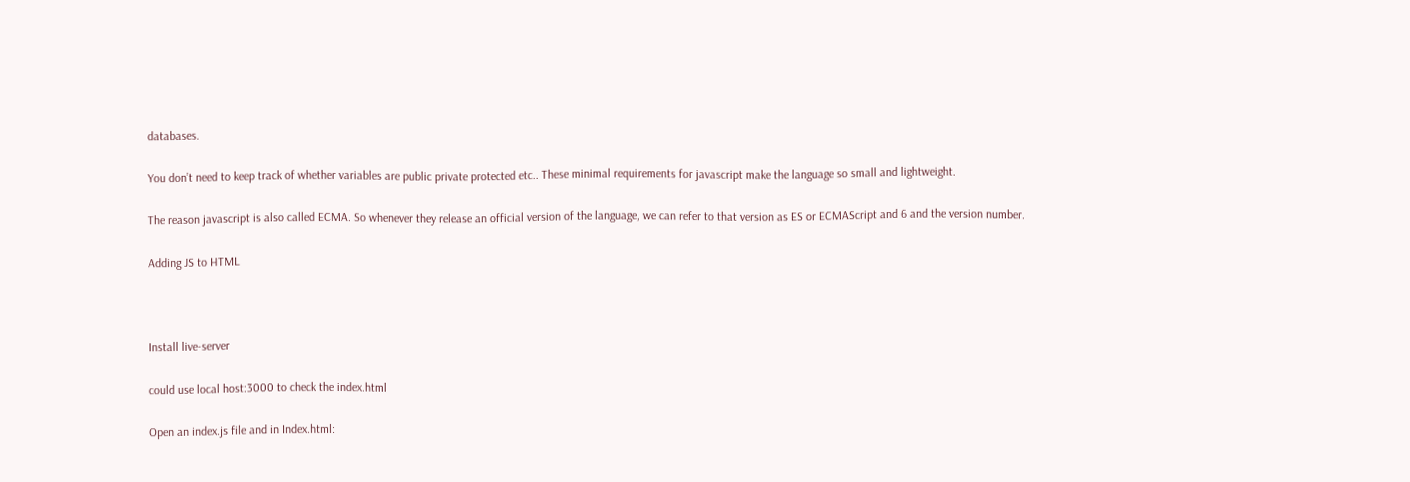databases.

You don’t need to keep track of whether variables are public private protected etc.. These minimal requirements for javascript make the language so small and lightweight.

The reason javascript is also called ECMA. So whenever they release an official version of the language, we can refer to that version as ES or ECMAScript and 6 and the version number.

Adding JS to HTML



Install live-server

could use local host:3000 to check the index.html

Open an index.js file and in Index.html: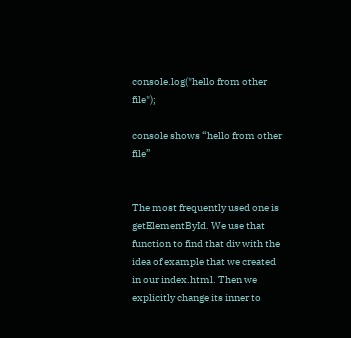console.log("hello from other file");

console shows “hello from other file”


The most frequently used one is getElementById. We use that function to find that div with the idea of example that we created in our index.html. Then we explicitly change its inner to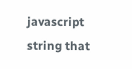javascript string that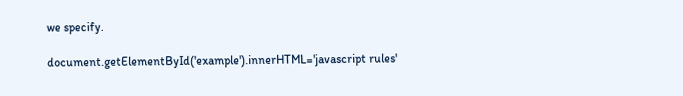we specify.

document.getElementById('example').innerHTML='javascript rules'